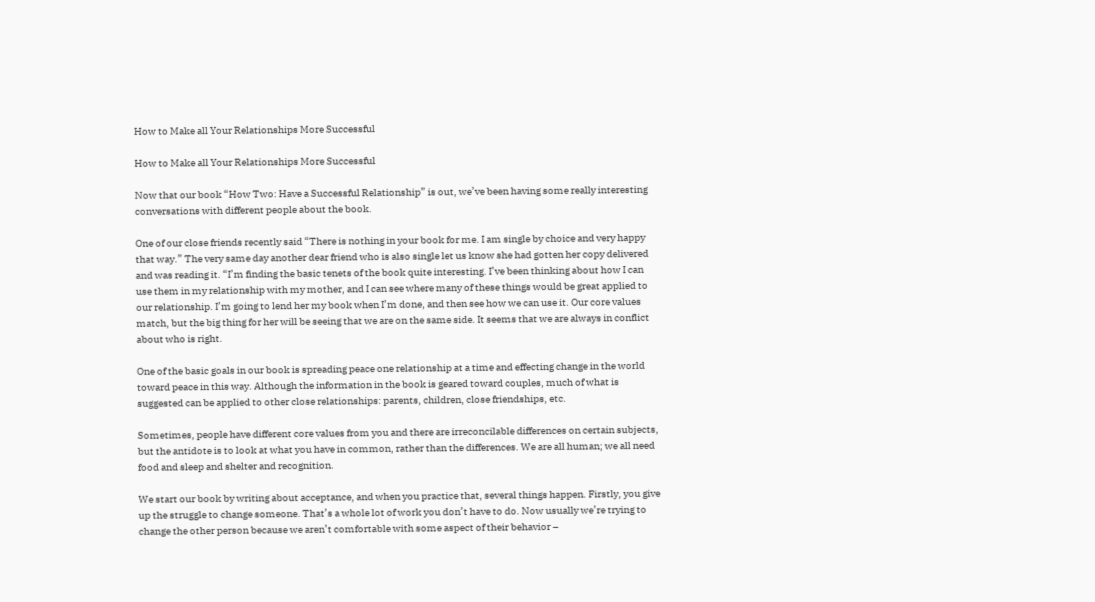How to Make all Your Relationships More Successful

How to Make all Your Relationships More Successful

Now that our book “How Two: Have a Successful Relationship” is out, we’ve been having some really interesting conversations with different people about the book.

One of our close friends recently said “There is nothing in your book for me. I am single by choice and very happy that way.” The very same day another dear friend who is also single let us know she had gotten her copy delivered and was reading it. “I’m finding the basic tenets of the book quite interesting. I’ve been thinking about how I can use them in my relationship with my mother, and I can see where many of these things would be great applied to our relationship. I’m going to lend her my book when I’m done, and then see how we can use it. Our core values match, but the big thing for her will be seeing that we are on the same side. It seems that we are always in conflict about who is right.

One of the basic goals in our book is spreading peace one relationship at a time and effecting change in the world toward peace in this way. Although the information in the book is geared toward couples, much of what is suggested can be applied to other close relationships: parents, children, close friendships, etc.

Sometimes, people have different core values from you and there are irreconcilable differences on certain subjects, but the antidote is to look at what you have in common, rather than the differences. We are all human; we all need food and sleep and shelter and recognition.

We start our book by writing about acceptance, and when you practice that, several things happen. Firstly, you give up the struggle to change someone. That’s a whole lot of work you don’t have to do. Now usually we’re trying to change the other person because we aren’t comfortable with some aspect of their behavior –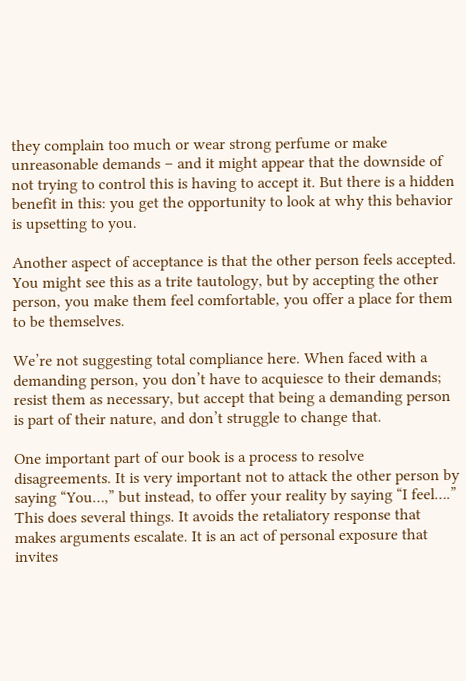they complain too much or wear strong perfume or make unreasonable demands – and it might appear that the downside of not trying to control this is having to accept it. But there is a hidden benefit in this: you get the opportunity to look at why this behavior is upsetting to you.

Another aspect of acceptance is that the other person feels accepted. You might see this as a trite tautology, but by accepting the other person, you make them feel comfortable, you offer a place for them to be themselves.

We’re not suggesting total compliance here. When faced with a demanding person, you don’t have to acquiesce to their demands; resist them as necessary, but accept that being a demanding person is part of their nature, and don’t struggle to change that.

One important part of our book is a process to resolve disagreements. It is very important not to attack the other person by saying “You…,” but instead, to offer your reality by saying “I feel….” This does several things. It avoids the retaliatory response that makes arguments escalate. It is an act of personal exposure that invites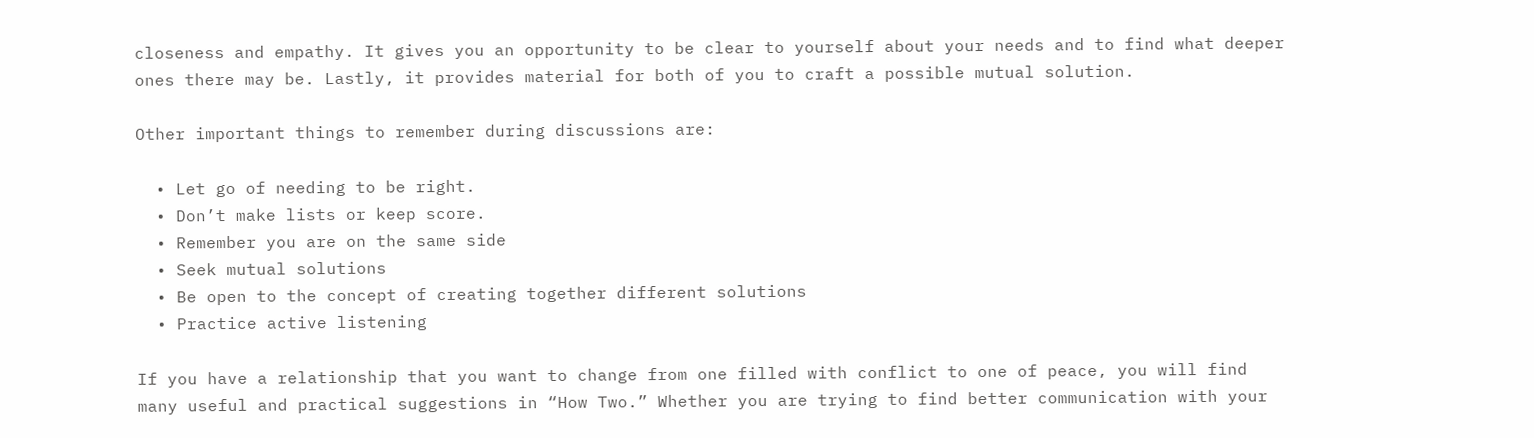closeness and empathy. It gives you an opportunity to be clear to yourself about your needs and to find what deeper ones there may be. Lastly, it provides material for both of you to craft a possible mutual solution.

Other important things to remember during discussions are:

  • Let go of needing to be right.
  • Don’t make lists or keep score.
  • Remember you are on the same side
  • Seek mutual solutions
  • Be open to the concept of creating together different solutions
  • Practice active listening

If you have a relationship that you want to change from one filled with conflict to one of peace, you will find many useful and practical suggestions in “How Two.” Whether you are trying to find better communication with your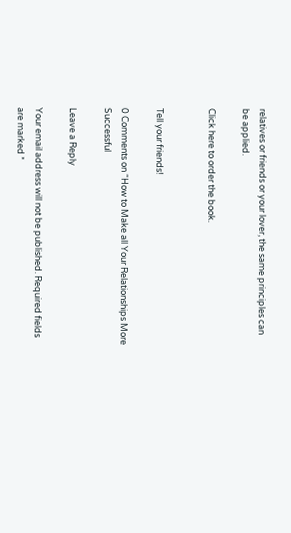relatives or friends or your lover, the same principles can be applied.

Click here to order the book.


Tell your friends!

0 Comments on “How to Make all Your Relationships More Successful

Leave a Reply

Your email address will not be published. Required fields are marked *